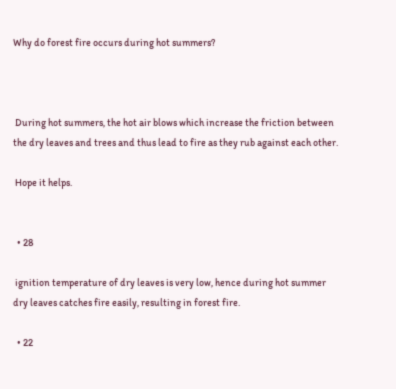Why do forest fire occurs during hot summers?



 During hot summers, the hot air blows which increase the friction between the dry leaves and trees and thus lead to fire as they rub against each other.

 Hope it helps.


  • 28

 ignition temperature of dry leaves is very low, hence during hot summer dry leaves catches fire easily, resulting in forest fire.

  • 22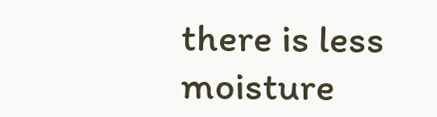there is less moisture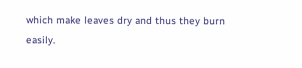which make leaves dry and thus they burn easily.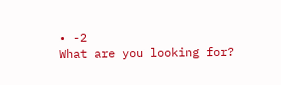• -2
What are you looking for?